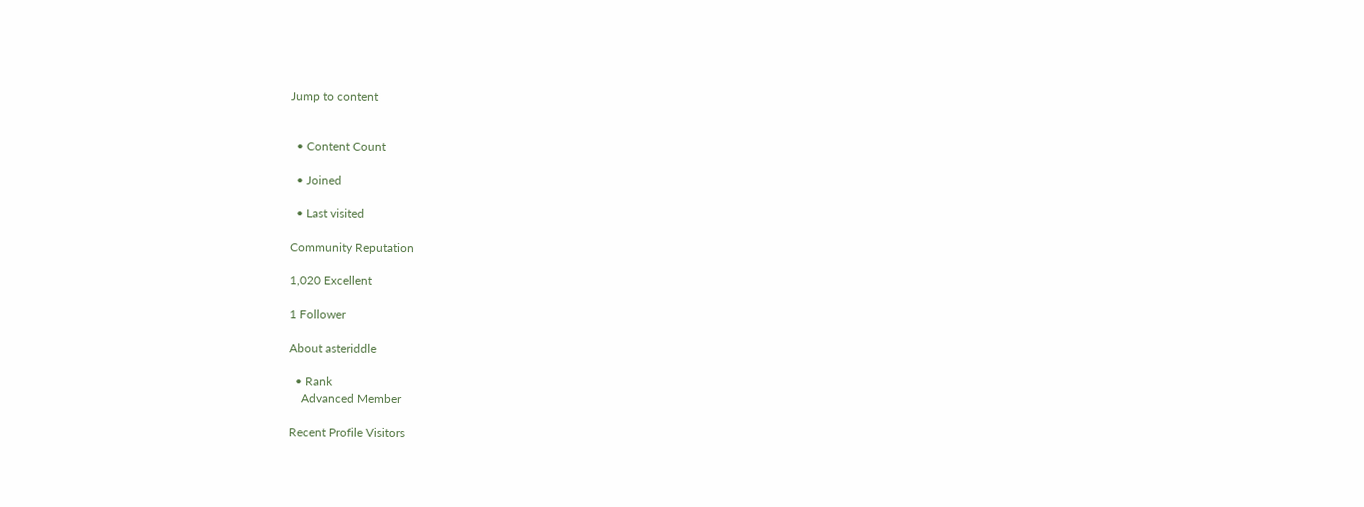Jump to content


  • Content Count

  • Joined

  • Last visited

Community Reputation

1,020 Excellent

1 Follower

About asteriddle

  • Rank
    Advanced Member

Recent Profile Visitors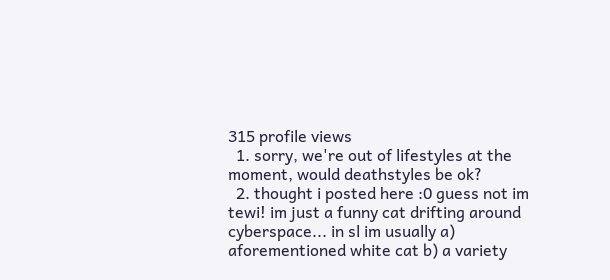315 profile views
  1. sorry, we're out of lifestyles at the moment, would deathstyles be ok?
  2. thought i posted here :0 guess not im tewi! im just a funny cat drifting around cyberspace... in sl im usually a) aforementioned white cat b) a variety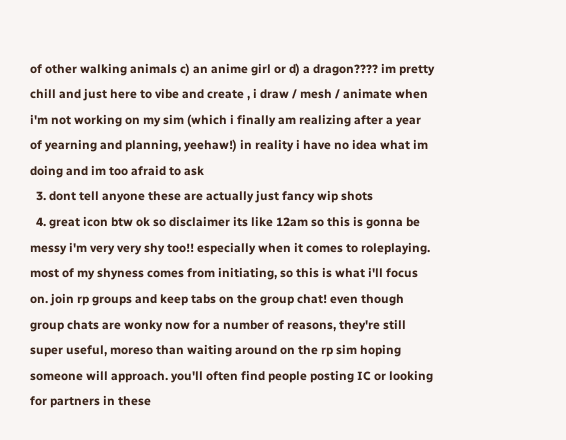of other walking animals c) an anime girl or d) a dragon???? im pretty chill and just here to vibe and create , i draw / mesh / animate when i'm not working on my sim (which i finally am realizing after a year of yearning and planning, yeehaw!) in reality i have no idea what im doing and im too afraid to ask
  3. dont tell anyone these are actually just fancy wip shots
  4. great icon btw ok so disclaimer its like 12am so this is gonna be messy i'm very very shy too!! especially when it comes to roleplaying. most of my shyness comes from initiating, so this is what i'll focus on. join rp groups and keep tabs on the group chat! even though group chats are wonky now for a number of reasons, they're still super useful, moreso than waiting around on the rp sim hoping someone will approach. you'll often find people posting IC or looking for partners in these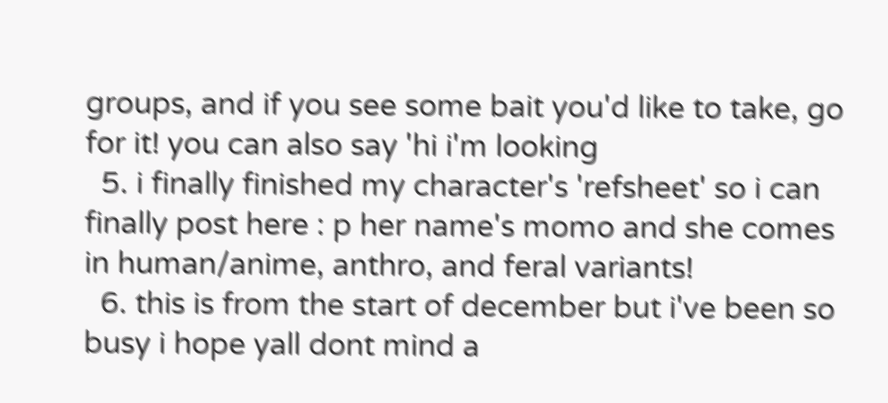groups, and if you see some bait you'd like to take, go for it! you can also say 'hi i'm looking
  5. i finally finished my character's 'refsheet' so i can finally post here : p her name's momo and she comes in human/anime, anthro, and feral variants!
  6. this is from the start of december but i've been so busy i hope yall dont mind a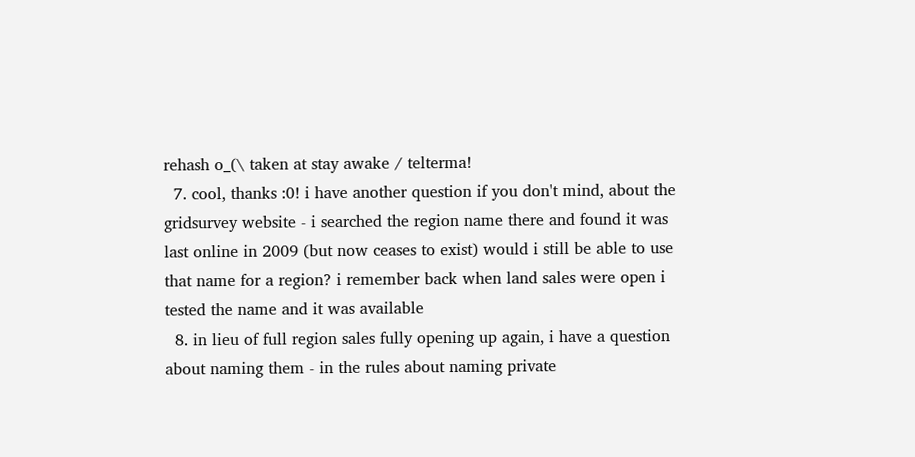rehash o_(\ taken at stay awake / telterma!
  7. cool, thanks :0! i have another question if you don't mind, about the gridsurvey website - i searched the region name there and found it was last online in 2009 (but now ceases to exist) would i still be able to use that name for a region? i remember back when land sales were open i tested the name and it was available
  8. in lieu of full region sales fully opening up again, i have a question about naming them - in the rules about naming private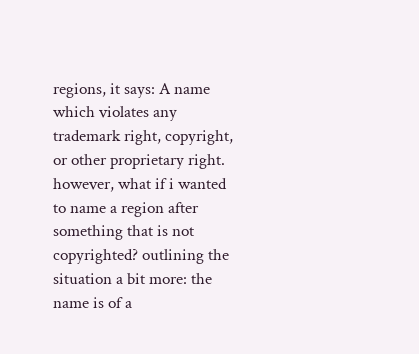regions, it says: A name which violates any trademark right, copyright, or other proprietary right. however, what if i wanted to name a region after something that is not copyrighted? outlining the situation a bit more: the name is of a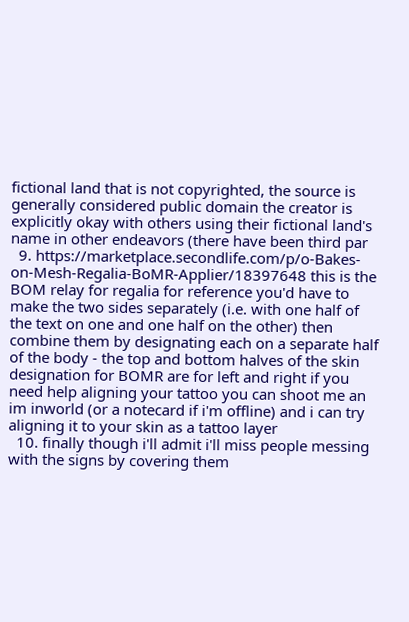fictional land that is not copyrighted, the source is generally considered public domain the creator is explicitly okay with others using their fictional land's name in other endeavors (there have been third par
  9. https://marketplace.secondlife.com/p/o-Bakes-on-Mesh-Regalia-BoMR-Applier/18397648 this is the BOM relay for regalia for reference you'd have to make the two sides separately (i.e. with one half of the text on one and one half on the other) then combine them by designating each on a separate half of the body - the top and bottom halves of the skin designation for BOMR are for left and right if you need help aligning your tattoo you can shoot me an im inworld (or a notecard if i'm offline) and i can try aligning it to your skin as a tattoo layer
  10. finally though i'll admit i'll miss people messing with the signs by covering them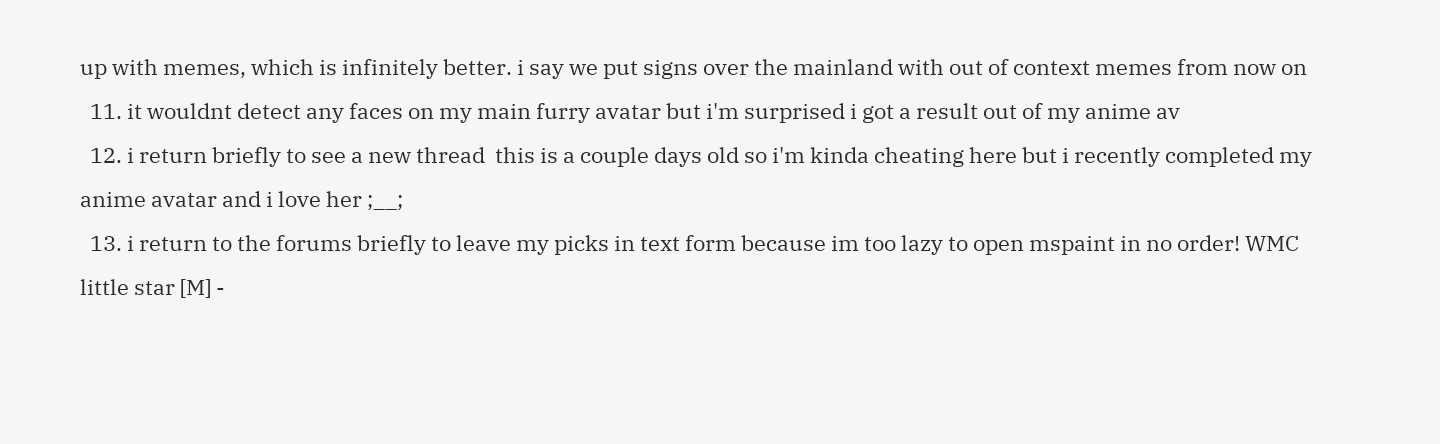up with memes, which is infinitely better. i say we put signs over the mainland with out of context memes from now on
  11. it wouldnt detect any faces on my main furry avatar but i'm surprised i got a result out of my anime av
  12. i return briefly to see a new thread  this is a couple days old so i'm kinda cheating here but i recently completed my anime avatar and i love her ;__;
  13. i return to the forums briefly to leave my picks in text form because im too lazy to open mspaint in no order! WMC little star [M] -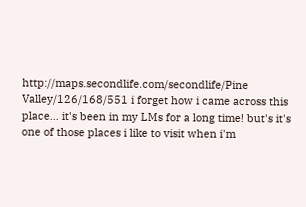http://maps.secondlife.com/secondlife/Pine Valley/126/168/551 i forget how i came across this place... it's been in my LMs for a long time! but's it's one of those places i like to visit when i'm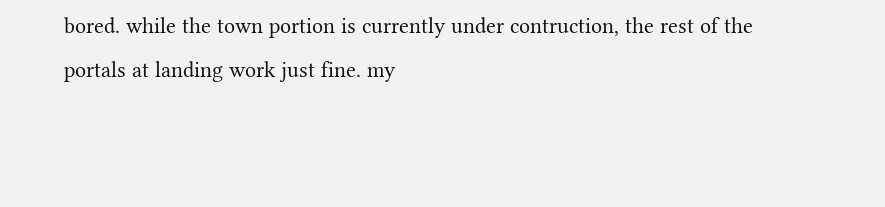bored. while the town portion is currently under contruction, the rest of the portals at landing work just fine. my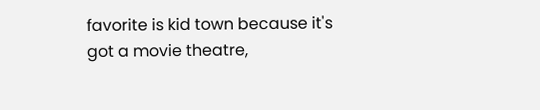favorite is kid town because it's got a movie theatre,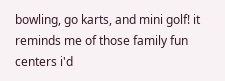bowling, go karts, and mini golf! it reminds me of those family fun centers i'd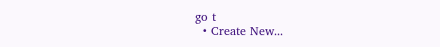go t
  • Create New...